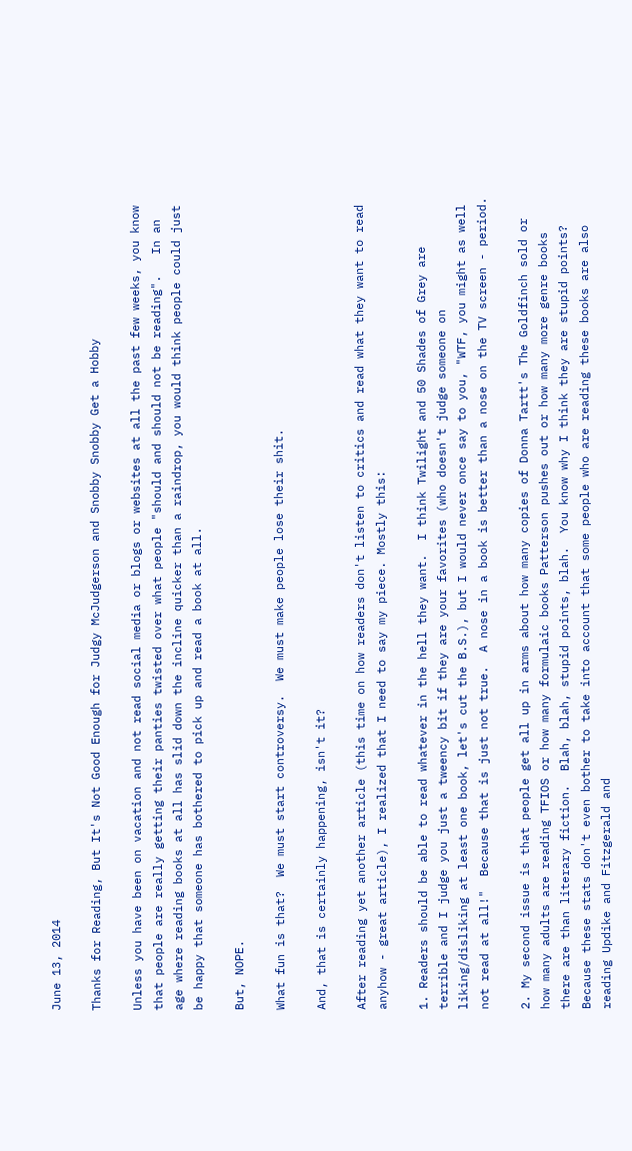June 13, 2014

Thanks for Reading, But It's Not Good Enough for Judgy McJudgerson and Snobby Snobby Get a Hobby

Unless you have been on vacation and not read social media or blogs or websites at all the past few weeks, you know that people are really getting their panties twisted over what people "should and should not be reading".   In an age where reading books at all has slid down the incline quicker than a raindrop, you would think people could just be happy that someone has bothered to pick up and read a book at all.

But, NOPE.

What fun is that?  We must start controversy.  We must make people lose their shit.

And, that is certainly happening, isn't it?

After reading yet another article (this time on how readers don't listen to critics and read what they want to read anyhow - great article), I realized that I need to say my piece. Mostly this:

1. Readers should be able to read whatever in the hell they want.  I think Twilight and 50 Shades of Grey are terrible and I judge you just a tweency bit if they are your favorites (who doesn't judge someone on liking/disliking at least one book, let's cut the B.S.), but I would never once say to you, "WTF, you might as well not read at all!"  Because that is just not true.  A nose in a book is better than a nose on the TV screen - period.

2. My second issue is that people get all up in arms about how many copies of Donna Tartt's The Goldfinch sold or how many adults are reading TFIOS or how many formulaic books Patterson pushes out or how many more genre books there are than literary fiction.  Blah, blah, stupid points, blah.  You know why I think they are stupid points?  Because these stats don't even bother to take into account that some people who are reading these books are also reading Updike and Fitzgerald and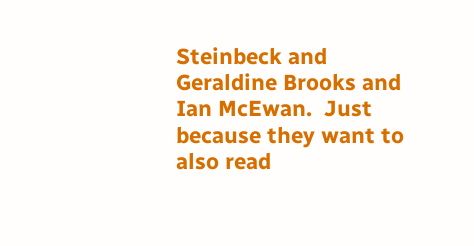Steinbeck and Geraldine Brooks and Ian McEwan.  Just because they want to also read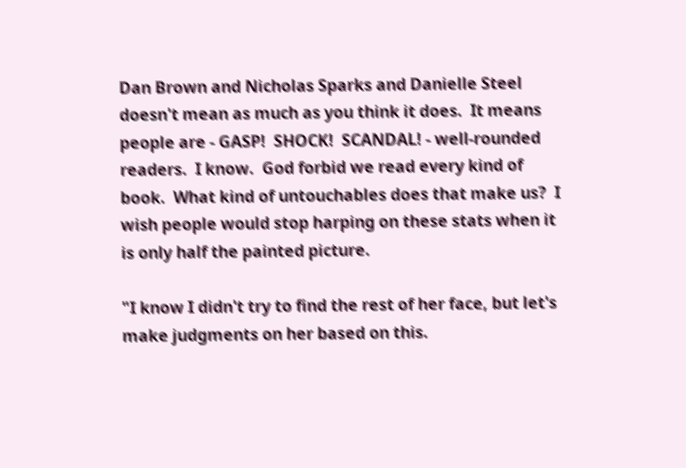Dan Brown and Nicholas Sparks and Danielle Steel doesn't mean as much as you think it does.  It means people are - GASP!  SHOCK!  SCANDAL! - well-rounded readers.  I know.  God forbid we read every kind of book.  What kind of untouchables does that make us?  I wish people would stop harping on these stats when it is only half the painted picture.

"I know I didn't try to find the rest of her face, but let's make judgments on her based on this.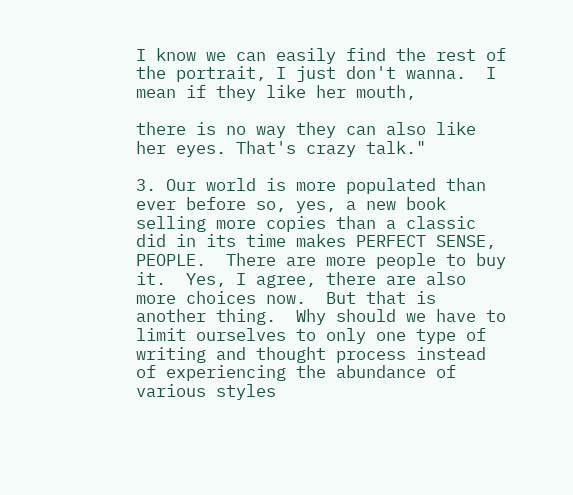I know we can easily find the rest of the portrait, I just don't wanna.  I mean if they like her mouth,

there is no way they can also like her eyes. That's crazy talk."

3. Our world is more populated than ever before so, yes, a new book selling more copies than a classic did in its time makes PERFECT SENSE, PEOPLE.  There are more people to buy it.  Yes, I agree, there are also more choices now.  But that is another thing.  Why should we have to limit ourselves to only one type of writing and thought process instead of experiencing the abundance of various styles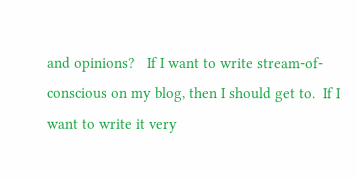and opinions?   If I want to write stream-of-conscious on my blog, then I should get to.  If I want to write it very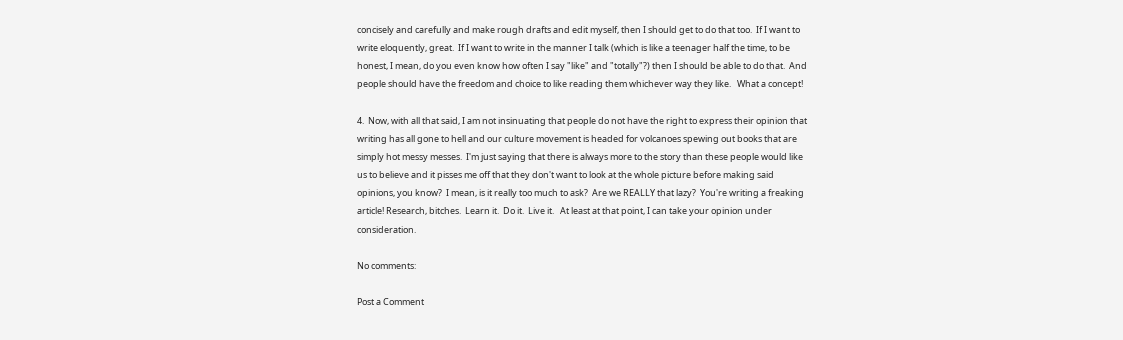concisely and carefully and make rough drafts and edit myself, then I should get to do that too.  If I want to write eloquently, great.  If I want to write in the manner I talk (which is like a teenager half the time, to be honest, I mean, do you even know how often I say "like" and "totally"?) then I should be able to do that.  And people should have the freedom and choice to like reading them whichever way they like.   What a concept!

4.  Now, with all that said, I am not insinuating that people do not have the right to express their opinion that writing has all gone to hell and our culture movement is headed for volcanoes spewing out books that are simply hot messy messes.  I'm just saying that there is always more to the story than these people would like us to believe and it pisses me off that they don't want to look at the whole picture before making said opinions, you know?  I mean, is it really too much to ask?  Are we REALLY that lazy?  You're writing a freaking article! Research, bitches.  Learn it.  Do it.  Live it.   At least at that point, I can take your opinion under consideration.

No comments:

Post a Comment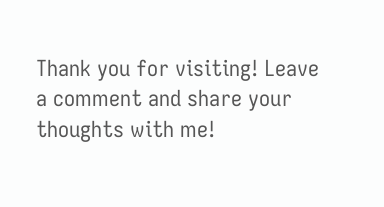Thank you for visiting! Leave a comment and share your thoughts with me!